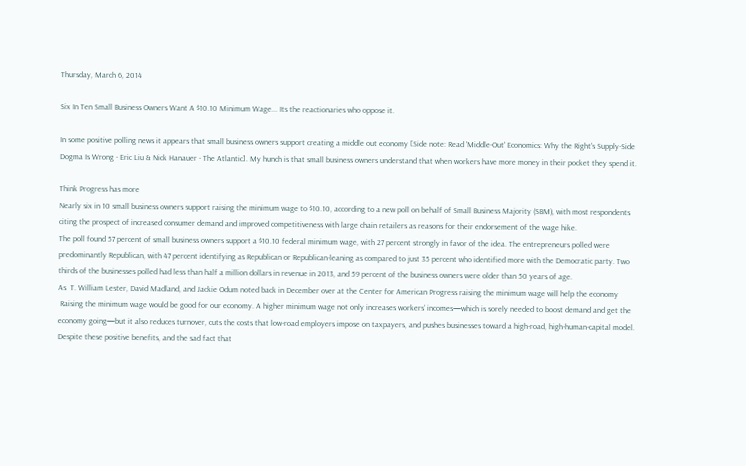Thursday, March 6, 2014

Six In Ten Small Business Owners Want A $10.10 Minimum Wage... Its the reactionaries who oppose it.

In some positive polling news it appears that small business owners support creating a middle out economy [Side note: Read 'Middle-Out' Economics: Why the Right's Supply-Side Dogma Is Wrong - Eric Liu & Nick Hanauer - The Atlantic]. My hunch is that small business owners understand that when workers have more money in their pocket they spend it.

Think Progress has more
Nearly six in 10 small business owners support raising the minimum wage to $10.10, according to a new poll on behalf of Small Business Majority (SBM), with most respondents citing the prospect of increased consumer demand and improved competitiveness with large chain retailers as reasons for their endorsement of the wage hike.
The poll found 57 percent of small business owners support a $10.10 federal minimum wage, with 27 percent strongly in favor of the idea. The entrepreneurs polled were predominantly Republican, with 47 percent identifying as Republican or Republican-leaning as compared to just 35 percent who identified more with the Democratic party. Two thirds of the businesses polled had less than half a million dollars in revenue in 2013, and 59 percent of the business owners were older than 50 years of age.
As  T. William Lester, David Madland, and Jackie Odum noted back in December over at the Center for American Progress raising the minimum wage will help the economy
 Raising the minimum wage would be good for our economy. A higher minimum wage not only increases workers’ incomes—which is sorely needed to boost demand and get the economy going—but it also reduces turnover, cuts the costs that low-road employers impose on taxpayers, and pushes businesses toward a high-road, high-human-capital model.
Despite these positive benefits, and the sad fact that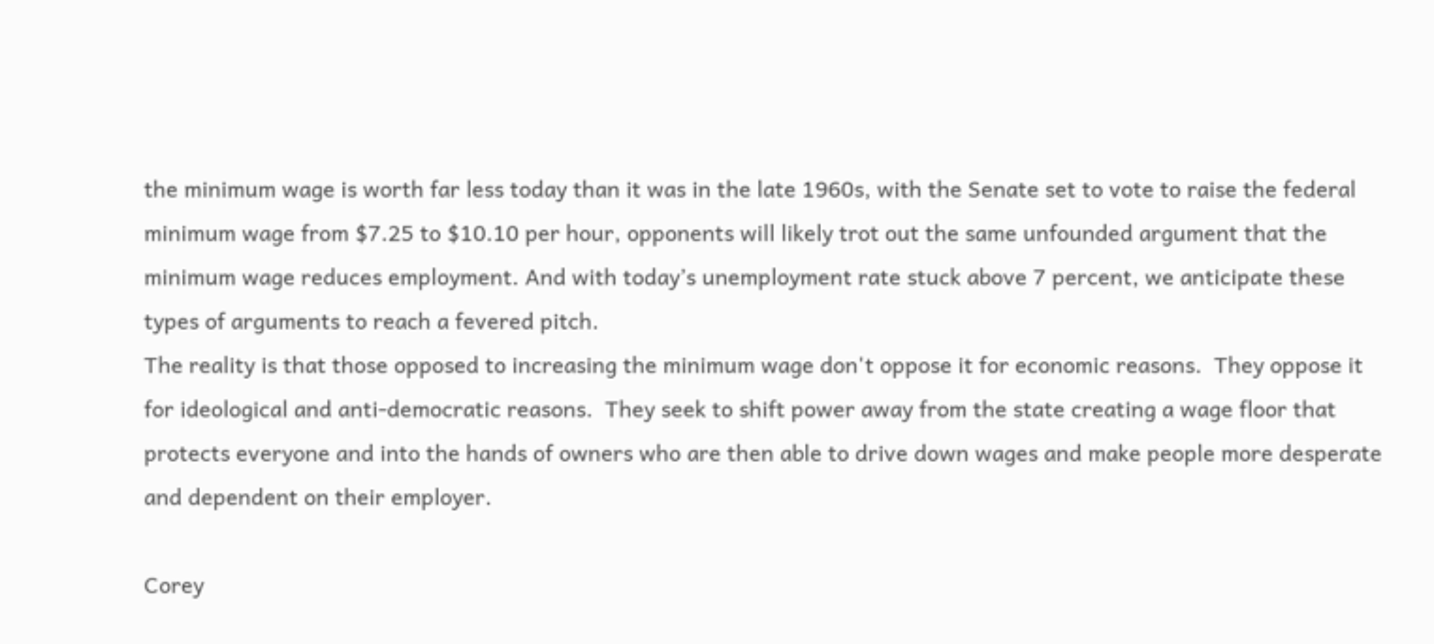the minimum wage is worth far less today than it was in the late 1960s, with the Senate set to vote to raise the federal minimum wage from $7.25 to $10.10 per hour, opponents will likely trot out the same unfounded argument that the minimum wage reduces employment. And with today’s unemployment rate stuck above 7 percent, we anticipate these types of arguments to reach a fevered pitch.
The reality is that those opposed to increasing the minimum wage don't oppose it for economic reasons.  They oppose it for ideological and anti-democratic reasons.  They seek to shift power away from the state creating a wage floor that protects everyone and into the hands of owners who are then able to drive down wages and make people more desperate and dependent on their employer.

Corey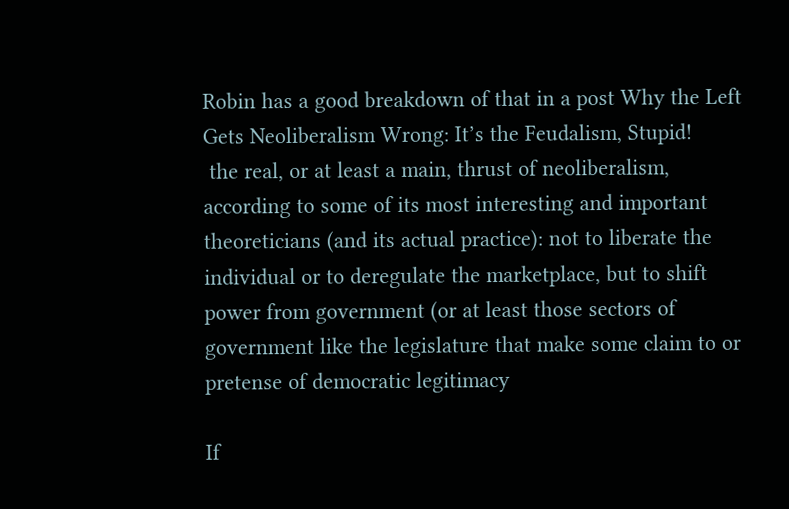Robin has a good breakdown of that in a post Why the Left Gets Neoliberalism Wrong: It’s the Feudalism, Stupid!
 the real, or at least a main, thrust of neoliberalism, according to some of its most interesting and important theoreticians (and its actual practice): not to liberate the individual or to deregulate the marketplace, but to shift power from government (or at least those sectors of government like the legislature that make some claim to or pretense of democratic legitimacy

If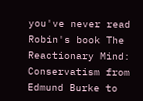you've never read Robin's book The Reactionary Mind: Conservatism from Edmund Burke to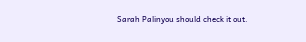Sarah Palinyou should check it out.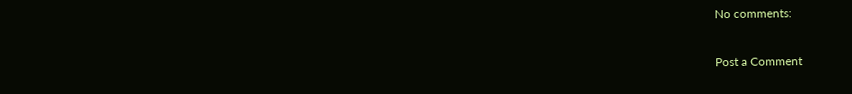No comments:

Post a Comment